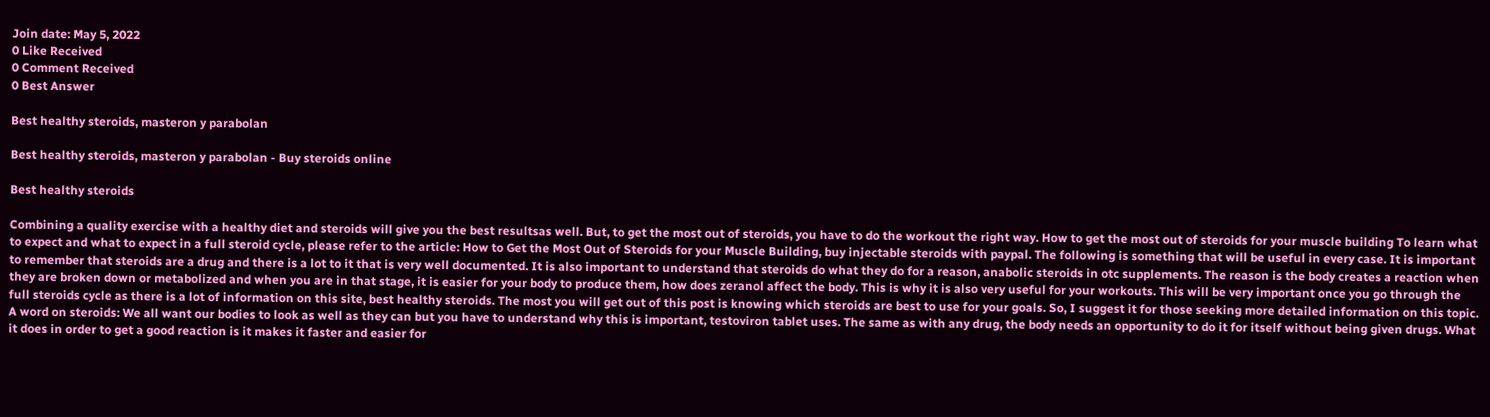Join date: May 5, 2022
0 Like Received
0 Comment Received
0 Best Answer

Best healthy steroids, masteron y parabolan

Best healthy steroids, masteron y parabolan - Buy steroids online

Best healthy steroids

Combining a quality exercise with a healthy diet and steroids will give you the best resultsas well. But, to get the most out of steroids, you have to do the workout the right way. How to get the most out of steroids for your muscle building To learn what to expect and what to expect in a full steroid cycle, please refer to the article: How to Get the Most Out of Steroids for your Muscle Building, buy injectable steroids with paypal. The following is something that will be useful in every case. It is important to remember that steroids are a drug and there is a lot to it that is very well documented. It is also important to understand that steroids do what they do for a reason, anabolic steroids in otc supplements. The reason is the body creates a reaction when they are broken down or metabolized and when you are in that stage, it is easier for your body to produce them, how does zeranol affect the body. This is why it is also very useful for your workouts. This will be very important once you go through the full steroids cycle as there is a lot of information on this site, best healthy steroids. The most you will get out of this post is knowing which steroids are best to use for your goals. So, I suggest it for those seeking more detailed information on this topic. A word on steroids: We all want our bodies to look as well as they can but you have to understand why this is important, testoviron tablet uses. The same as with any drug, the body needs an opportunity to do it for itself without being given drugs. What it does in order to get a good reaction is it makes it faster and easier for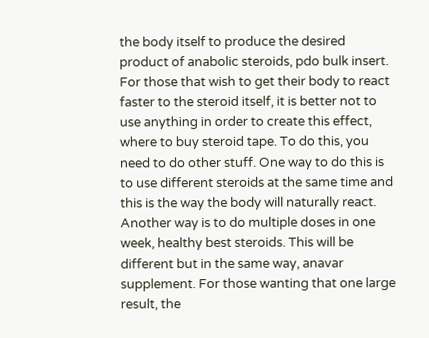the body itself to produce the desired product of anabolic steroids, pdo bulk insert. For those that wish to get their body to react faster to the steroid itself, it is better not to use anything in order to create this effect, where to buy steroid tape. To do this, you need to do other stuff. One way to do this is to use different steroids at the same time and this is the way the body will naturally react. Another way is to do multiple doses in one week, healthy best steroids. This will be different but in the same way, anavar supplement. For those wanting that one large result, the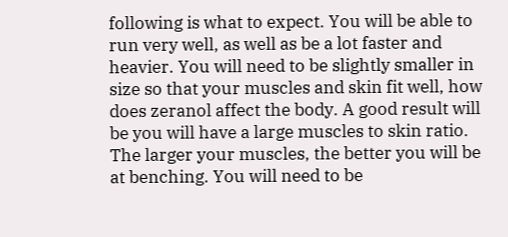following is what to expect. You will be able to run very well, as well as be a lot faster and heavier. You will need to be slightly smaller in size so that your muscles and skin fit well, how does zeranol affect the body. A good result will be you will have a large muscles to skin ratio. The larger your muscles, the better you will be at benching. You will need to be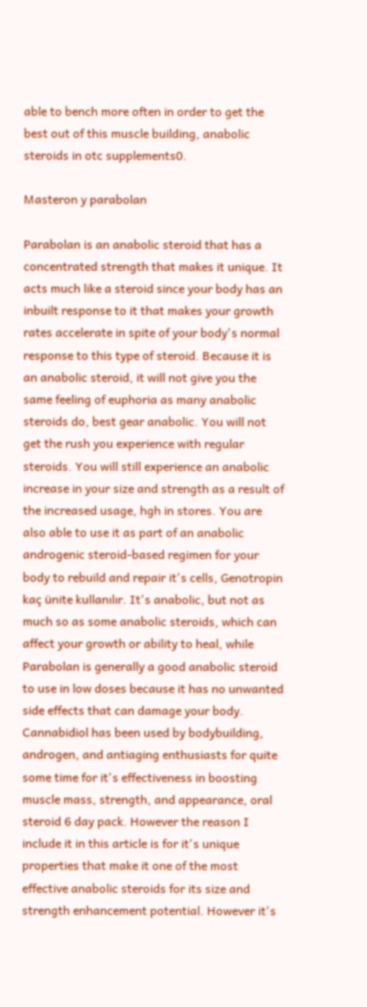able to bench more often in order to get the best out of this muscle building, anabolic steroids in otc supplements0.

Masteron y parabolan

Parabolan is an anabolic steroid that has a concentrated strength that makes it unique. It acts much like a steroid since your body has an inbuilt response to it that makes your growth rates accelerate in spite of your body's normal response to this type of steroid. Because it is an anabolic steroid, it will not give you the same feeling of euphoria as many anabolic steroids do, best gear anabolic. You will not get the rush you experience with regular steroids. You will still experience an anabolic increase in your size and strength as a result of the increased usage, hgh in stores. You are also able to use it as part of an anabolic androgenic steroid-based regimen for your body to rebuild and repair it's cells, Genotropin kaç ünite kullanılır. It's anabolic, but not as much so as some anabolic steroids, which can affect your growth or ability to heal, while Parabolan is generally a good anabolic steroid to use in low doses because it has no unwanted side effects that can damage your body. Cannabidiol has been used by bodybuilding, androgen, and antiaging enthusiasts for quite some time for it's effectiveness in boosting muscle mass, strength, and appearance, oral steroid 6 day pack. However the reason I include it in this article is for it's unique properties that make it one of the most effective anabolic steroids for its size and strength enhancement potential. However it's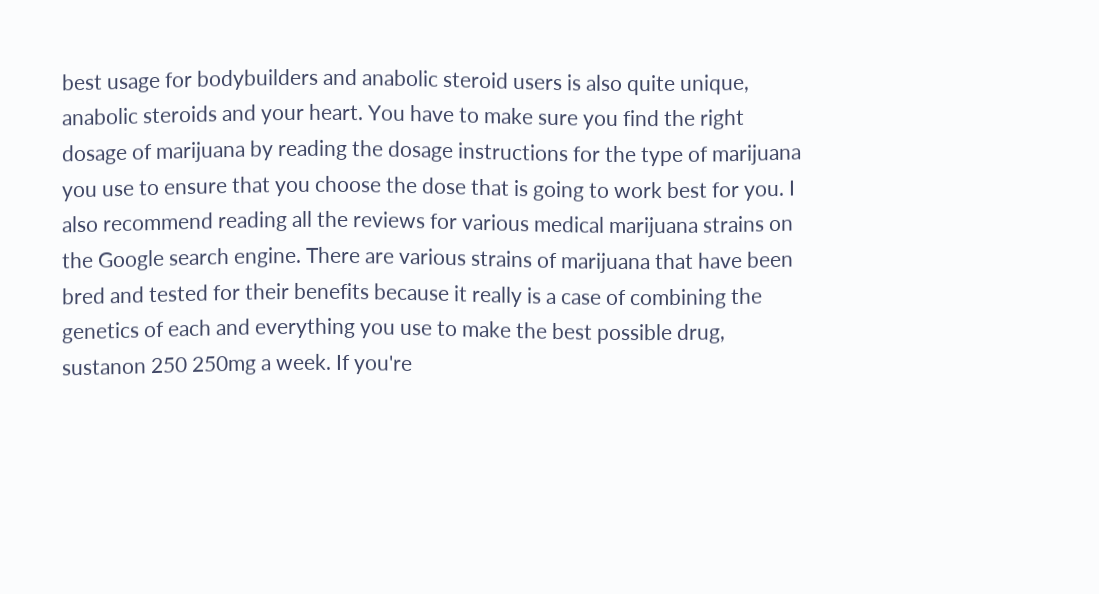best usage for bodybuilders and anabolic steroid users is also quite unique, anabolic steroids and your heart. You have to make sure you find the right dosage of marijuana by reading the dosage instructions for the type of marijuana you use to ensure that you choose the dose that is going to work best for you. I also recommend reading all the reviews for various medical marijuana strains on the Google search engine. There are various strains of marijuana that have been bred and tested for their benefits because it really is a case of combining the genetics of each and everything you use to make the best possible drug, sustanon 250 250mg a week. If you're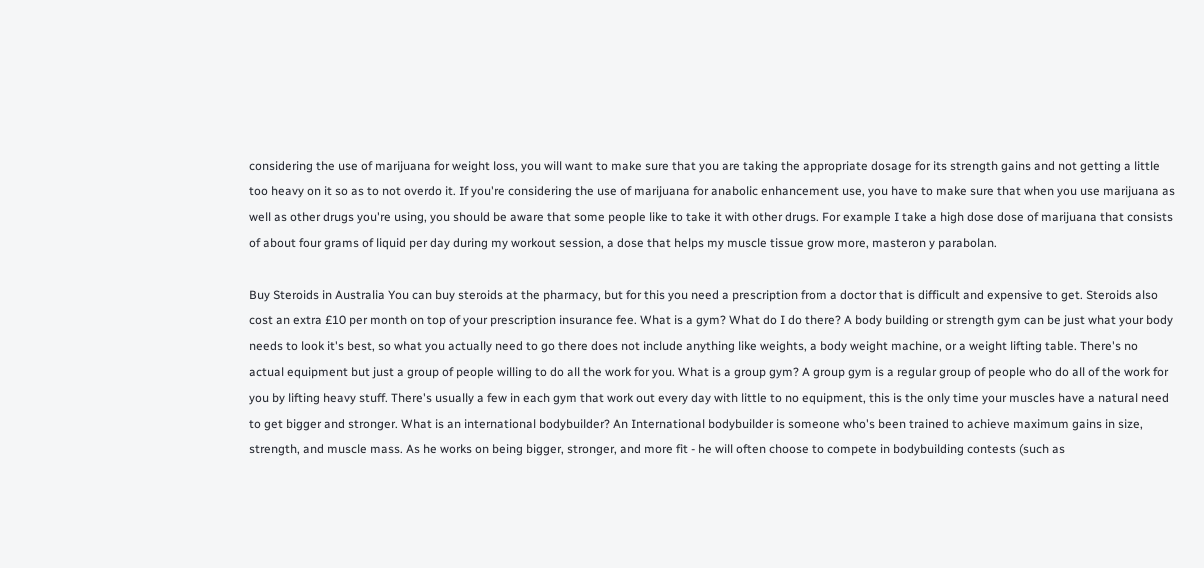considering the use of marijuana for weight loss, you will want to make sure that you are taking the appropriate dosage for its strength gains and not getting a little too heavy on it so as to not overdo it. If you're considering the use of marijuana for anabolic enhancement use, you have to make sure that when you use marijuana as well as other drugs you're using, you should be aware that some people like to take it with other drugs. For example I take a high dose dose of marijuana that consists of about four grams of liquid per day during my workout session, a dose that helps my muscle tissue grow more, masteron y parabolan.

Buy Steroids in Australia You can buy steroids at the pharmacy, but for this you need a prescription from a doctor that is difficult and expensive to get. Steroids also cost an extra £10 per month on top of your prescription insurance fee. What is a gym? What do I do there? A body building or strength gym can be just what your body needs to look it's best, so what you actually need to go there does not include anything like weights, a body weight machine, or a weight lifting table. There's no actual equipment but just a group of people willing to do all the work for you. What is a group gym? A group gym is a regular group of people who do all of the work for you by lifting heavy stuff. There's usually a few in each gym that work out every day with little to no equipment, this is the only time your muscles have a natural need to get bigger and stronger. What is an international bodybuilder? An International bodybuilder is someone who's been trained to achieve maximum gains in size, strength, and muscle mass. As he works on being bigger, stronger, and more fit - he will often choose to compete in bodybuilding contests (such as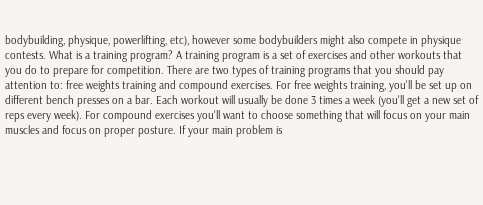bodybuilding, physique, powerlifting, etc), however some bodybuilders might also compete in physique contests. What is a training program? A training program is a set of exercises and other workouts that you do to prepare for competition. There are two types of training programs that you should pay attention to: free weights training and compound exercises. For free weights training, you'll be set up on different bench presses on a bar. Each workout will usually be done 3 times a week (you'll get a new set of reps every week). For compound exercises you'll want to choose something that will focus on your main muscles and focus on proper posture. If your main problem is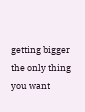getting bigger the only thing you want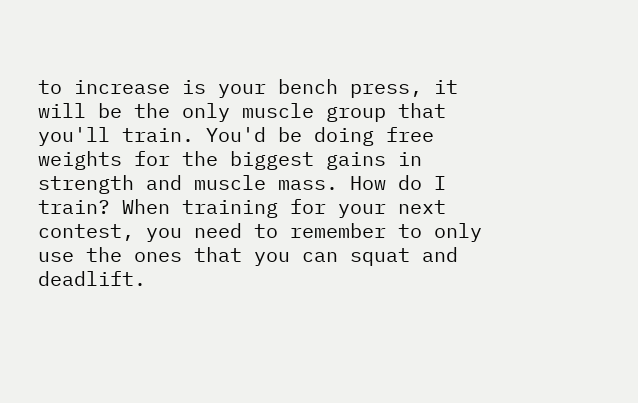to increase is your bench press, it will be the only muscle group that you'll train. You'd be doing free weights for the biggest gains in strength and muscle mass. How do I train? When training for your next contest, you need to remember to only use the ones that you can squat and deadlift.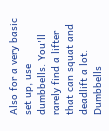Also for a very basic set up, use dumbbells. You'll rarely find a lifter that can squat and deadlift a lot. Dumbbells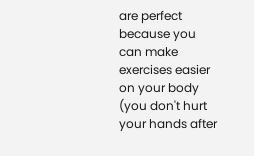are perfect because you can make exercises easier on your body (you don't hurt your hands after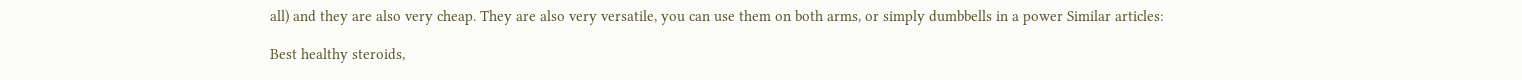all) and they are also very cheap. They are also very versatile, you can use them on both arms, or simply dumbbells in a power Similar articles:

Best healthy steroids,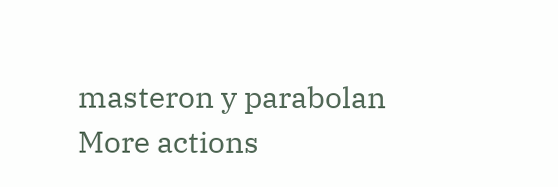masteron y parabolan
More actions